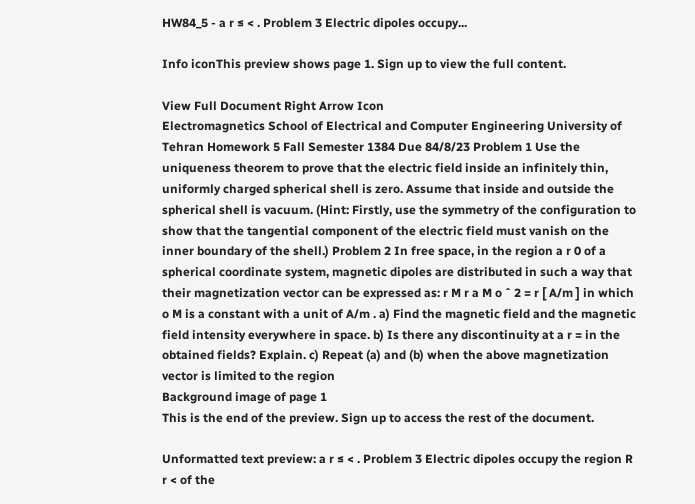HW84_5 - a r ≤ < . Problem 3 Electric dipoles occupy...

Info iconThis preview shows page 1. Sign up to view the full content.

View Full Document Right Arrow Icon
Electromagnetics School of Electrical and Computer Engineering University of Tehran Homework 5 Fall Semester 1384 Due 84/8/23 Problem 1 Use the uniqueness theorem to prove that the electric field inside an infinitely thin, uniformly charged spherical shell is zero. Assume that inside and outside the spherical shell is vacuum. (Hint: Firstly, use the symmetry of the configuration to show that the tangential component of the electric field must vanish on the inner boundary of the shell.) Problem 2 In free space, in the region a r 0 of a spherical coordinate system, magnetic dipoles are distributed in such a way that their magnetization vector can be expressed as: r M r a M o ˆ 2 = r [ A/m ] in which o M is a constant with a unit of A/m . a) Find the magnetic field and the magnetic field intensity everywhere in space. b) Is there any discontinuity at a r = in the obtained fields? Explain. c) Repeat (a) and (b) when the above magnetization vector is limited to the region
Background image of page 1
This is the end of the preview. Sign up to access the rest of the document.

Unformatted text preview: a r ≤ < . Problem 3 Electric dipoles occupy the region R r < of the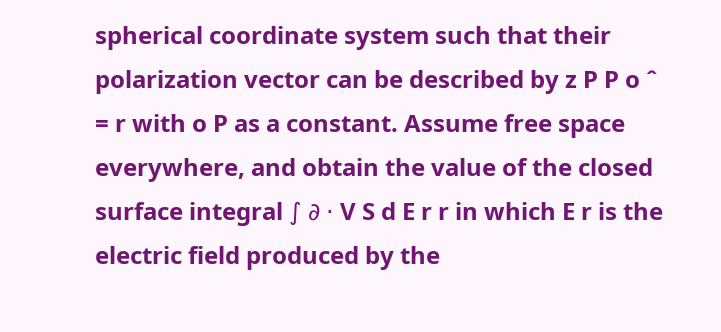spherical coordinate system such that their polarization vector can be described by z P P o ˆ = r with o P as a constant. Assume free space everywhere, and obtain the value of the closed surface integral ∫ ∂ ⋅ V S d E r r in which E r is the electric field produced by the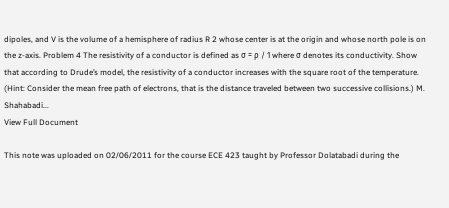dipoles, and V is the volume of a hemisphere of radius R 2 whose center is at the origin and whose north pole is on the z-axis. Problem 4 The resistivity of a conductor is defined as σ = ρ / 1 where σ denotes its conductivity. Show that according to Drude’s model, the resistivity of a conductor increases with the square root of the temperature. (Hint: Consider the mean free path of electrons, that is the distance traveled between two successive collisions.) M. Shahabadi...
View Full Document

This note was uploaded on 02/06/2011 for the course ECE 423 taught by Professor Dolatabadi during the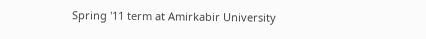Spring '11 term at Amirkabir University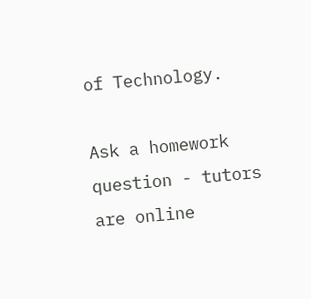of Technology.

Ask a homework question - tutors are online